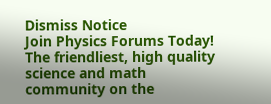Dismiss Notice
Join Physics Forums Today!
The friendliest, high quality science and math community on the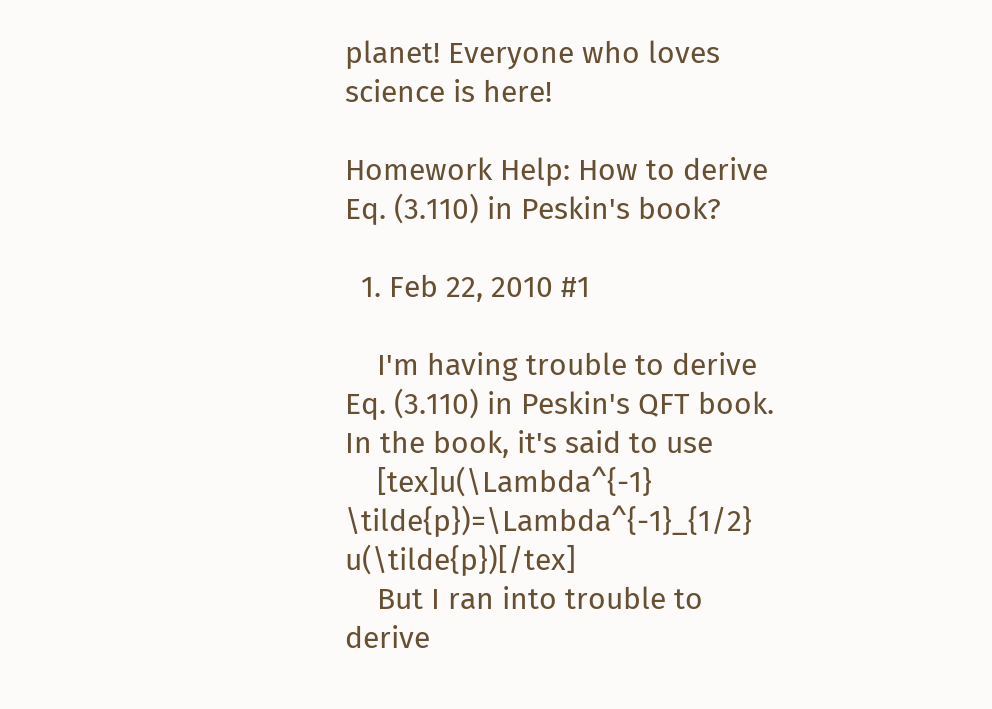planet! Everyone who loves science is here!

Homework Help: How to derive Eq. (3.110) in Peskin's book?

  1. Feb 22, 2010 #1

    I'm having trouble to derive Eq. (3.110) in Peskin's QFT book. In the book, it's said to use
    [tex]u(\Lambda^{-1} \tilde{p})=\Lambda^{-1}_{1/2} u(\tilde{p})[/tex]
    But I ran into trouble to derive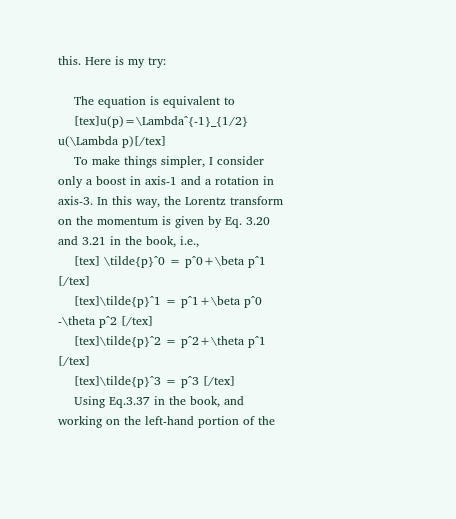this. Here is my try:

    The equation is equivalent to
    [tex]u(p)=\Lambda^{-1}_{1/2} u(\Lambda p)[/tex]
    To make things simpler, I consider only a boost in axis-1 and a rotation in axis-3. In this way, the Lorentz transform on the momentum is given by Eq. 3.20 and 3.21 in the book, i.e.,
    [tex] \tilde{p}^0 = p^0+\beta p^1 [/tex]
    [tex]\tilde{p}^1 = p^1+\beta p^0 -\theta p^2 [/tex]
    [tex]\tilde{p}^2 = p^2+\theta p^1 [/tex]
    [tex]\tilde{p}^3 = p^3 [/tex]
    Using Eq.3.37 in the book, and working on the left-hand portion of the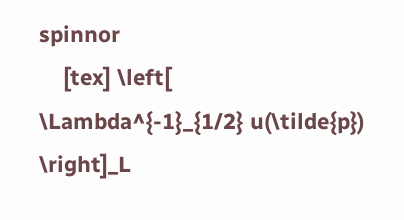spinnor
    [tex] \left[ \Lambda^{-1}_{1/2} u(\tilde{p}) \right]_L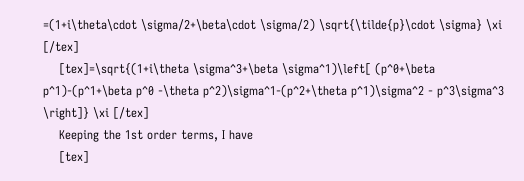=(1+i\theta\cdot \sigma/2+\beta\cdot \sigma/2) \sqrt{\tilde{p}\cdot \sigma} \xi [/tex]
    [tex]=\sqrt{(1+i\theta \sigma^3+\beta \sigma^1)\left[ (p^0+\beta p^1)-(p^1+\beta p^0 -\theta p^2)\sigma^1-(p^2+\theta p^1)\sigma^2 - p^3\sigma^3 \right]} \xi [/tex]
    Keeping the 1st order terms, I have
    [tex]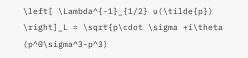\left[ \Lambda^{-1}_{1/2} u(\tilde{p}) \right]_L = \sqrt{p\cdot \sigma +i\theta (p^0\sigma^3-p^3)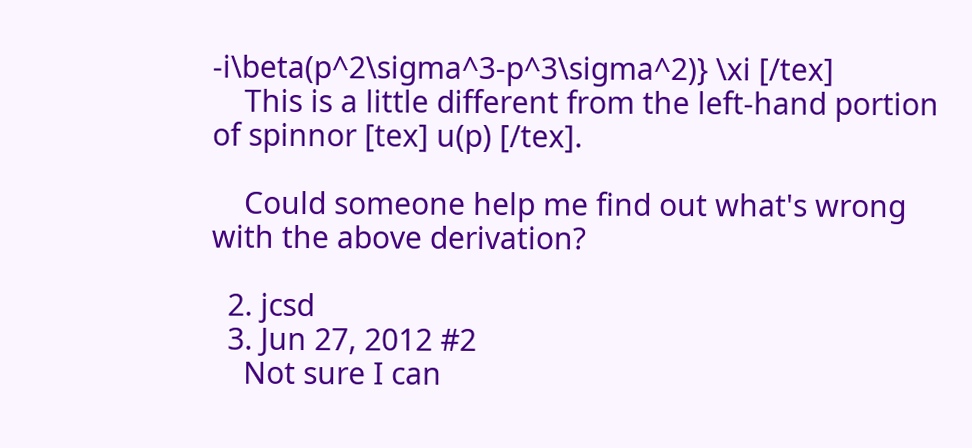-i\beta(p^2\sigma^3-p^3\sigma^2)} \xi [/tex]
    This is a little different from the left-hand portion of spinnor [tex] u(p) [/tex].

    Could someone help me find out what's wrong with the above derivation?

  2. jcsd
  3. Jun 27, 2012 #2
    Not sure I can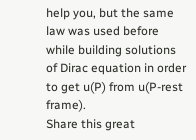help you, but the same law was used before while building solutions of Dirac equation in order to get u(P) from u(P-rest frame).
Share this great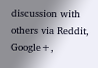discussion with others via Reddit, Google+,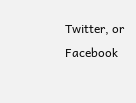Twitter, or Facebook